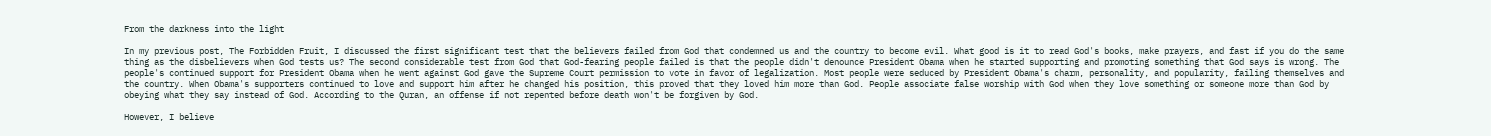From the darkness into the light

In my previous post, The Forbidden Fruit, I discussed the first significant test that the believers failed from God that condemned us and the country to become evil. What good is it to read God's books, make prayers, and fast if you do the same thing as the disbelievers when God tests us? The second considerable test from God that God-fearing people failed is that the people didn't denounce President Obama when he started supporting and promoting something that God says is wrong. The people's continued support for President Obama when he went against God gave the Supreme Court permission to vote in favor of legalization. Most people were seduced by President Obama's charm, personality, and popularity, failing themselves and the country. When Obama's supporters continued to love and support him after he changed his position, this proved that they loved him more than God. People associate false worship with God when they love something or someone more than God by obeying what they say instead of God. According to the Quran, an offense if not repented before death won't be forgiven by God.

However, I believe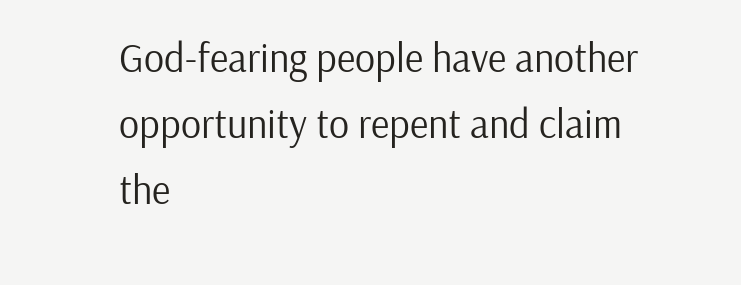God-fearing people have another opportunity to repent and claim the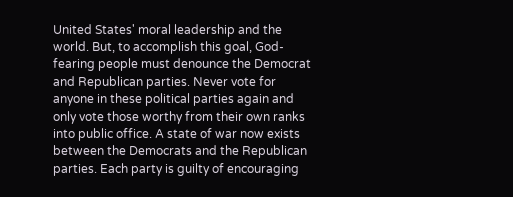United States' moral leadership and the world. But, to accomplish this goal, God-fearing people must denounce the Democrat and Republican parties. Never vote for anyone in these political parties again and only vote those worthy from their own ranks into public office. A state of war now exists between the Democrats and the Republican parties. Each party is guilty of encouraging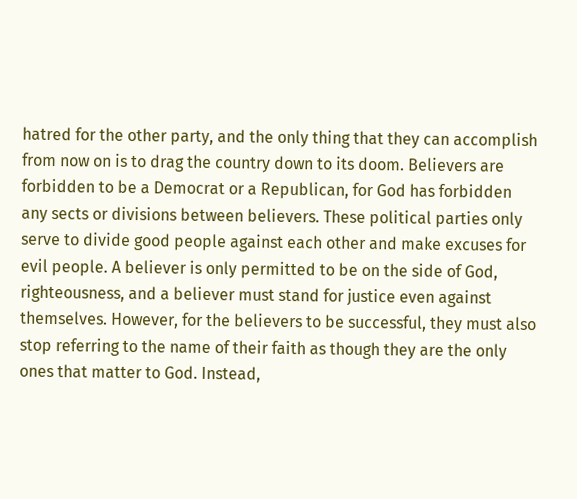hatred for the other party, and the only thing that they can accomplish from now on is to drag the country down to its doom. Believers are forbidden to be a Democrat or a Republican, for God has forbidden any sects or divisions between believers. These political parties only serve to divide good people against each other and make excuses for evil people. A believer is only permitted to be on the side of God, righteousness, and a believer must stand for justice even against themselves. However, for the believers to be successful, they must also stop referring to the name of their faith as though they are the only ones that matter to God. Instead,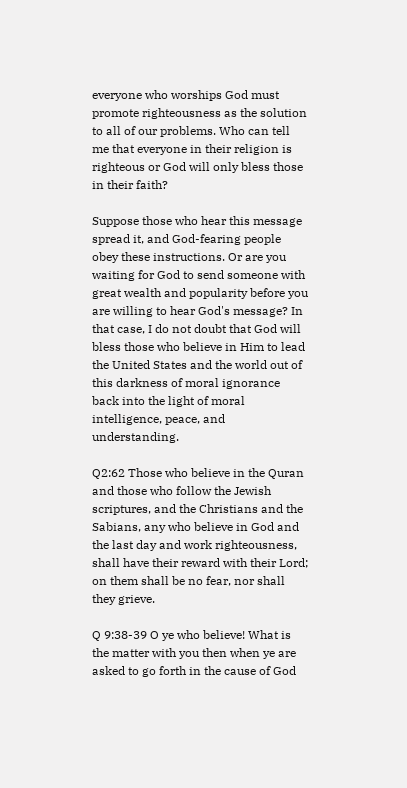everyone who worships God must promote righteousness as the solution to all of our problems. Who can tell me that everyone in their religion is righteous or God will only bless those in their faith?

Suppose those who hear this message spread it, and God-fearing people obey these instructions. Or are you waiting for God to send someone with great wealth and popularity before you are willing to hear God's message? In that case, I do not doubt that God will bless those who believe in Him to lead the United States and the world out of this darkness of moral ignorance back into the light of moral intelligence, peace, and understanding.

Q2:62 Those who believe in the Quran and those who follow the Jewish scriptures, and the Christians and the Sabians, any who believe in God and the last day and work righteousness, shall have their reward with their Lord; on them shall be no fear, nor shall they grieve.

Q 9:38-39 O ye who believe! What is the matter with you then when ye are asked to go forth in the cause of God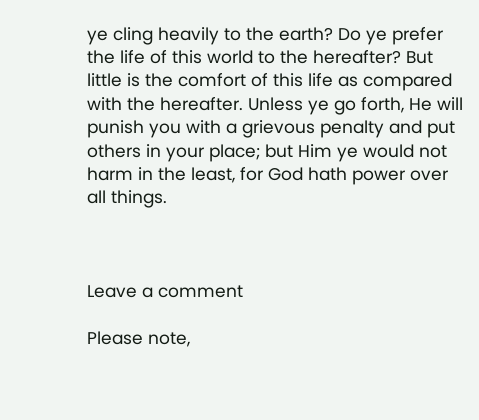ye cling heavily to the earth? Do ye prefer the life of this world to the hereafter? But little is the comfort of this life as compared with the hereafter. Unless ye go forth, He will punish you with a grievous penalty and put others in your place; but Him ye would not harm in the least, for God hath power over all things.



Leave a comment

Please note,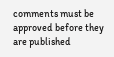comments must be approved before they are published